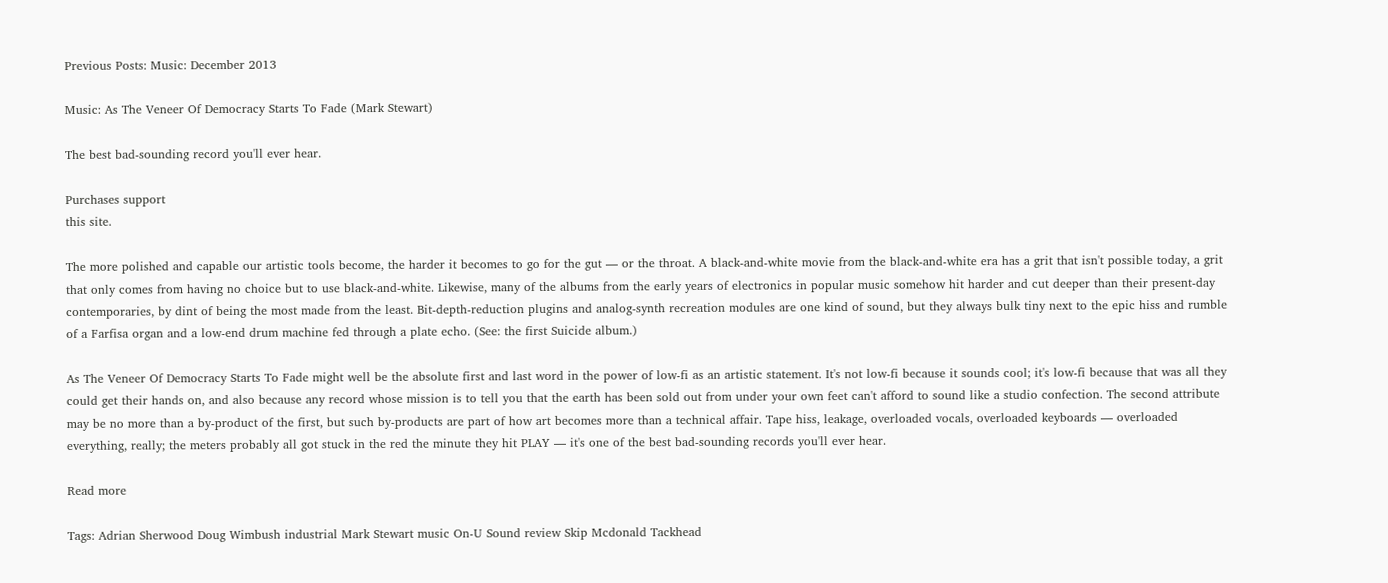Previous Posts: Music: December 2013

Music: As The Veneer Of Democracy Starts To Fade (Mark Stewart)

The best bad-sounding record you'll ever hear.

Purchases support
this site.

The more polished and capable our artistic tools become, the harder it becomes to go for the gut — or the throat. A black-and-white movie from the black-and-white era has a grit that isn't possible today, a grit that only comes from having no choice but to use black-and-white. Likewise, many of the albums from the early years of electronics in popular music somehow hit harder and cut deeper than their present-day contemporaries, by dint of being the most made from the least. Bit-depth-reduction plugins and analog-synth recreation modules are one kind of sound, but they always bulk tiny next to the epic hiss and rumble of a Farfisa organ and a low-end drum machine fed through a plate echo. (See: the first Suicide album.)

As The Veneer Of Democracy Starts To Fade might well be the absolute first and last word in the power of low-fi as an artistic statement. It's not low-fi because it sounds cool; it's low-fi because that was all they could get their hands on, and also because any record whose mission is to tell you that the earth has been sold out from under your own feet can't afford to sound like a studio confection. The second attribute may be no more than a by-product of the first, but such by-products are part of how art becomes more than a technical affair. Tape hiss, leakage, overloaded vocals, overloaded keyboards — overloaded everything, really; the meters probably all got stuck in the red the minute they hit PLAY — it's one of the best bad-sounding records you'll ever hear.

Read more

Tags: Adrian Sherwood Doug Wimbush industrial Mark Stewart music On-U Sound review Skip Mcdonald Tackhead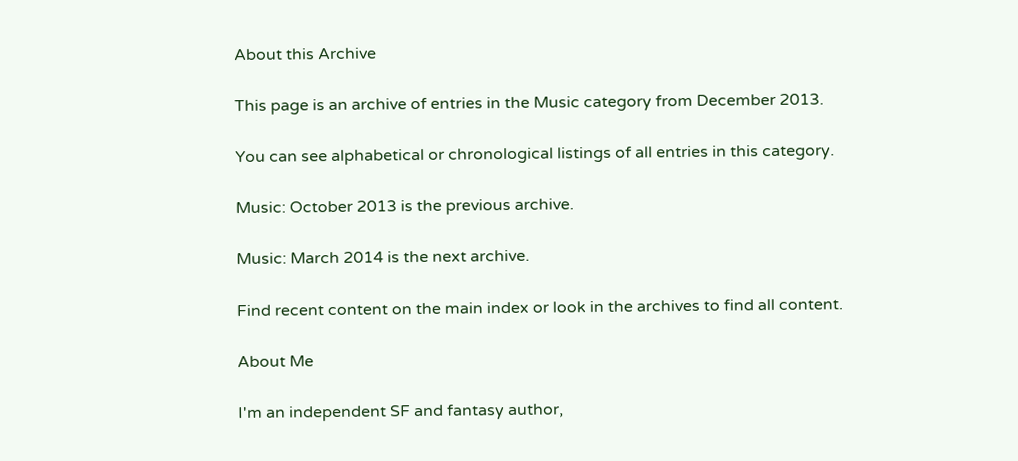About this Archive

This page is an archive of entries in the Music category from December 2013.

You can see alphabetical or chronological listings of all entries in this category.

Music: October 2013 is the previous archive.

Music: March 2014 is the next archive.

Find recent content on the main index or look in the archives to find all content.

About Me

I'm an independent SF and fantasy author,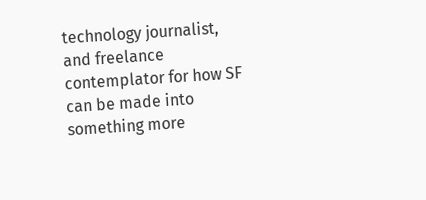technology journalist, and freelance contemplator for how SF can be made into something more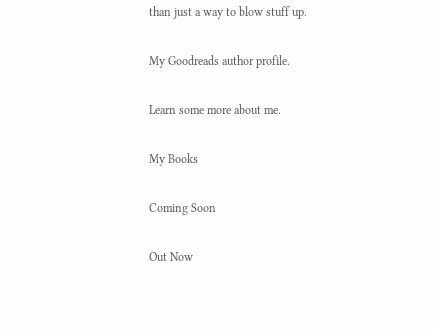than just a way to blow stuff up.

My Goodreads author profile.

Learn some more about me.

My Books

Coming Soon

Out Now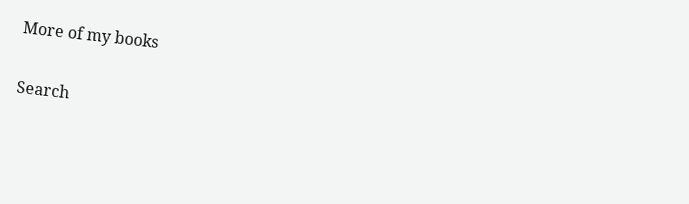More of my books

Search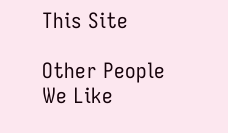This Site

Other People We Like